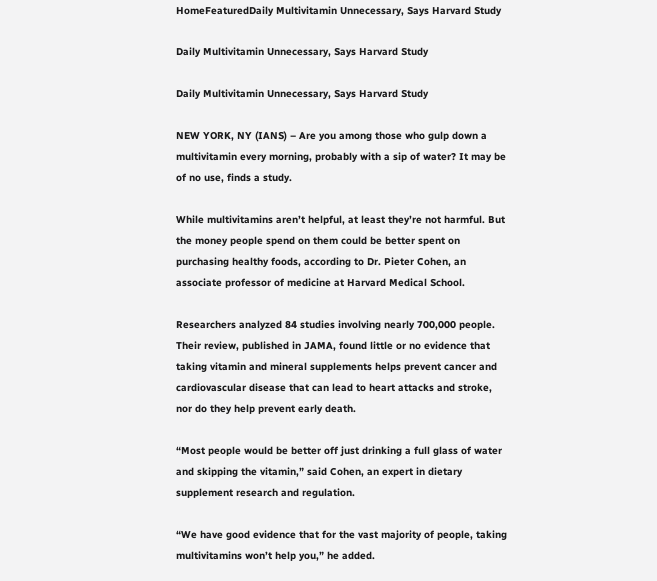HomeFeaturedDaily Multivitamin Unnecessary, Says Harvard Study

Daily Multivitamin Unnecessary, Says Harvard Study

Daily Multivitamin Unnecessary, Says Harvard Study

NEW YORK, NY (IANS) – Are you among those who gulp down a multivitamin every morning, probably with a sip of water? It may be of no use, finds a study.

While multivitamins aren’t helpful, at least they’re not harmful. But the money people spend on them could be better spent on purchasing healthy foods, according to Dr. Pieter Cohen, an associate professor of medicine at Harvard Medical School.

Researchers analyzed 84 studies involving nearly 700,000 people. Their review, published in JAMA, found little or no evidence that taking vitamin and mineral supplements helps prevent cancer and cardiovascular disease that can lead to heart attacks and stroke, nor do they help prevent early death.

“Most people would be better off just drinking a full glass of water and skipping the vitamin,” said Cohen, an expert in dietary supplement research and regulation.

“We have good evidence that for the vast majority of people, taking multivitamins won’t help you,” he added.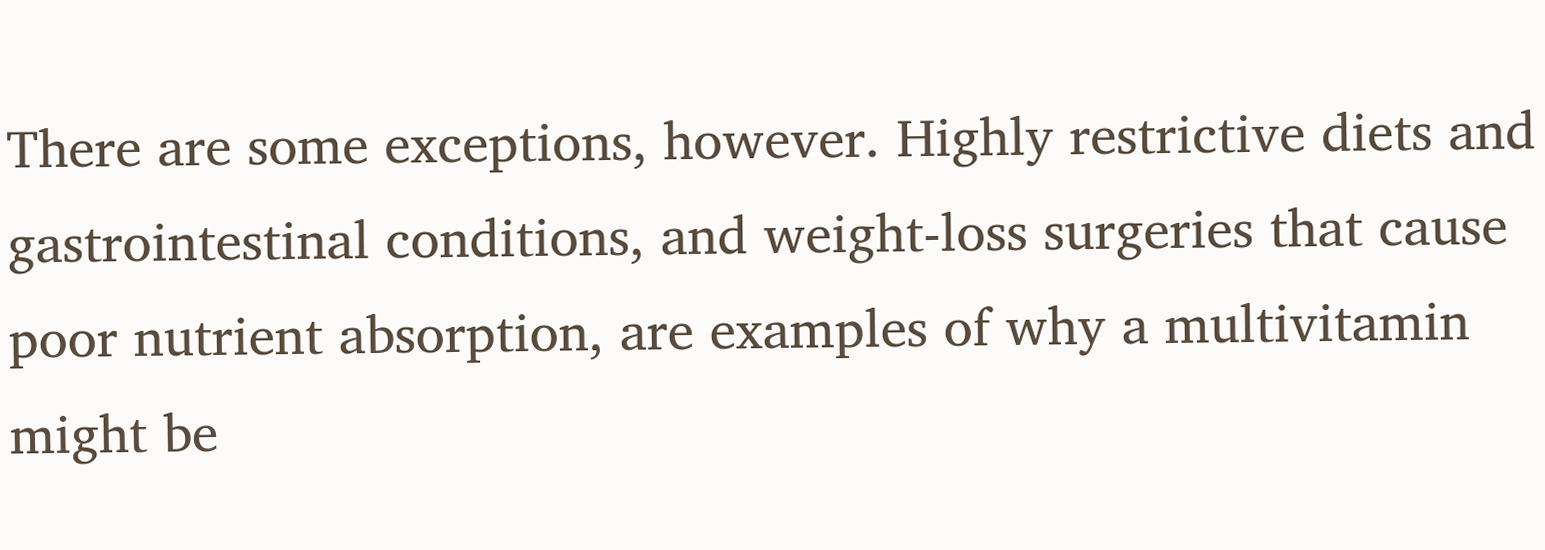There are some exceptions, however. Highly restrictive diets and gastrointestinal conditions, and weight-loss surgeries that cause poor nutrient absorption, are examples of why a multivitamin might be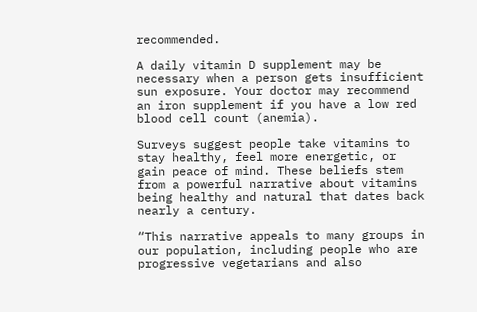recommended.

A daily vitamin D supplement may be necessary when a person gets insufficient sun exposure. Your doctor may recommend an iron supplement if you have a low red blood cell count (anemia).

Surveys suggest people take vitamins to stay healthy, feel more energetic, or gain peace of mind. These beliefs stem from a powerful narrative about vitamins being healthy and natural that dates back nearly a century.

“This narrative appeals to many groups in our population, including people who are progressive vegetarians and also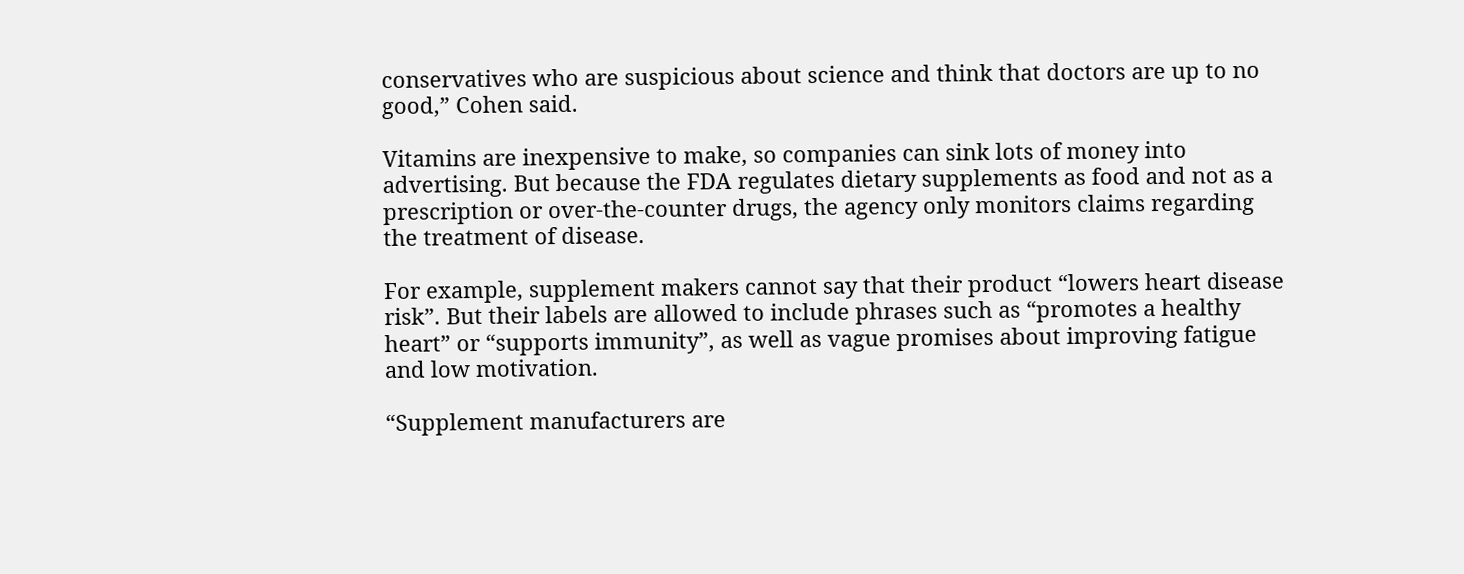conservatives who are suspicious about science and think that doctors are up to no good,” Cohen said.

Vitamins are inexpensive to make, so companies can sink lots of money into advertising. But because the FDA regulates dietary supplements as food and not as a prescription or over-the-counter drugs, the agency only monitors claims regarding the treatment of disease.

For example, supplement makers cannot say that their product “lowers heart disease risk”. But their labels are allowed to include phrases such as “promotes a healthy heart” or “supports immunity”, as well as vague promises about improving fatigue and low motivation.

“Supplement manufacturers are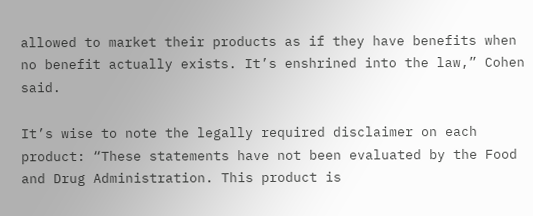allowed to market their products as if they have benefits when no benefit actually exists. It’s enshrined into the law,” Cohen said.

It’s wise to note the legally required disclaimer on each product: “These statements have not been evaluated by the Food and Drug Administration. This product is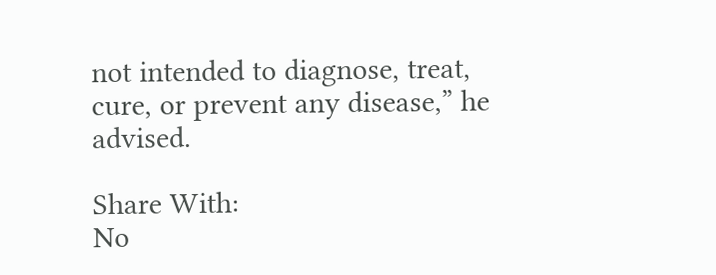not intended to diagnose, treat, cure, or prevent any disease,” he advised.

Share With:
No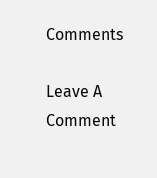Comments

Leave A Comment